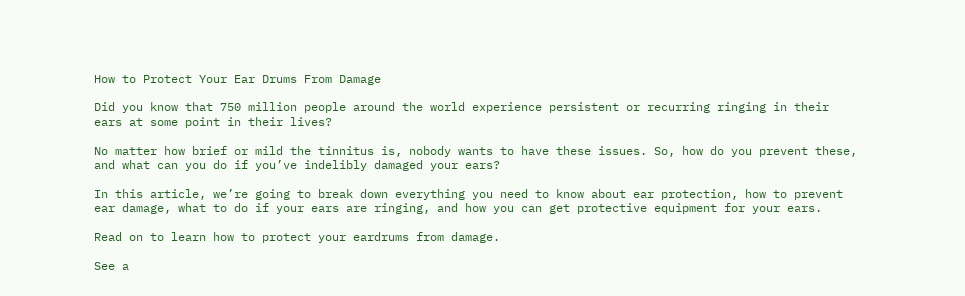How to Protect Your Ear Drums From Damage

Did you know that 750 million people around the world experience persistent or recurring ringing in their ears at some point in their lives?

No matter how brief or mild the tinnitus is, nobody wants to have these issues. So, how do you prevent these, and what can you do if you’ve indelibly damaged your ears?

In this article, we’re going to break down everything you need to know about ear protection, how to prevent ear damage, what to do if your ears are ringing, and how you can get protective equipment for your ears.

Read on to learn how to protect your eardrums from damage.

See a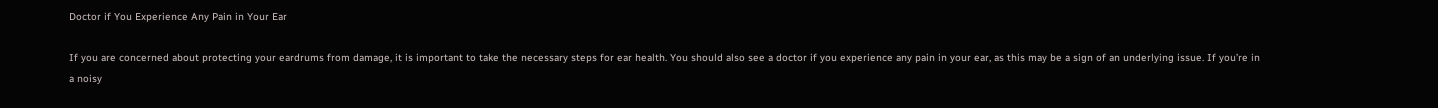Doctor if You Experience Any Pain in Your Ear

If you are concerned about protecting your eardrums from damage, it is important to take the necessary steps for ear health. You should also see a doctor if you experience any pain in your ear, as this may be a sign of an underlying issue. If you’re in a noisy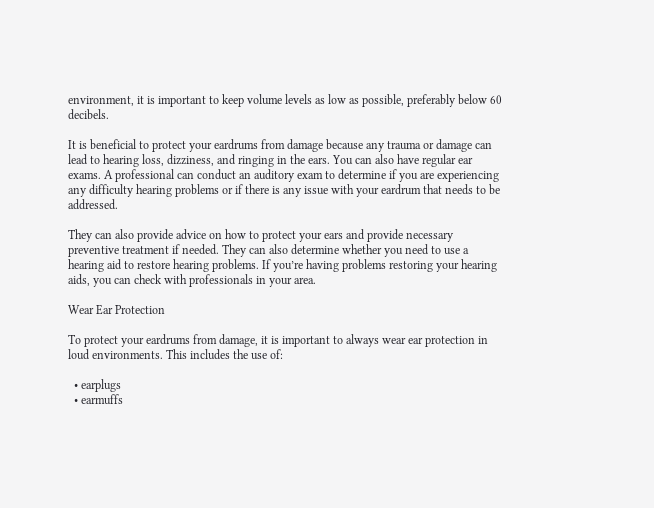environment, it is important to keep volume levels as low as possible, preferably below 60 decibels.

It is beneficial to protect your eardrums from damage because any trauma or damage can lead to hearing loss, dizziness, and ringing in the ears. You can also have regular ear exams. A professional can conduct an auditory exam to determine if you are experiencing any difficulty hearing problems or if there is any issue with your eardrum that needs to be addressed.

They can also provide advice on how to protect your ears and provide necessary preventive treatment if needed. They can also determine whether you need to use a hearing aid to restore hearing problems. If you’re having problems restoring your hearing aids, you can check with professionals in your area.

Wear Ear Protection

To protect your eardrums from damage, it is important to always wear ear protection in loud environments. This includes the use of:

  • earplugs
  • earmuffs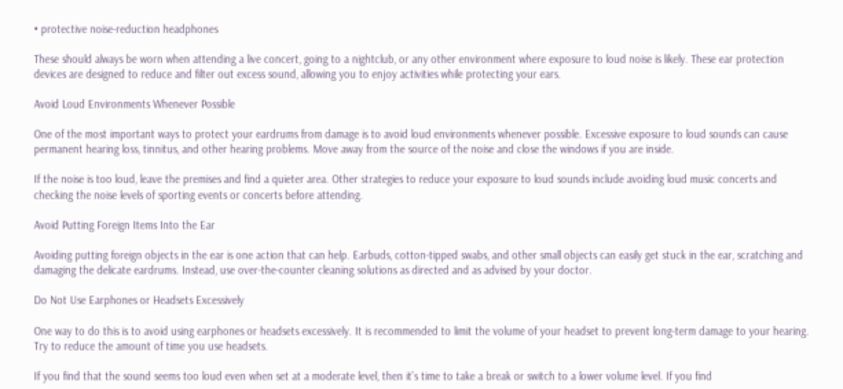• protective noise-reduction headphones

These should always be worn when attending a live concert, going to a nightclub, or any other environment where exposure to loud noise is likely. These ear protection devices are designed to reduce and filter out excess sound, allowing you to enjoy activities while protecting your ears.

Avoid Loud Environments Whenever Possible

One of the most important ways to protect your eardrums from damage is to avoid loud environments whenever possible. Excessive exposure to loud sounds can cause permanent hearing loss, tinnitus, and other hearing problems. Move away from the source of the noise and close the windows if you are inside.

If the noise is too loud, leave the premises and find a quieter area. Other strategies to reduce your exposure to loud sounds include avoiding loud music concerts and checking the noise levels of sporting events or concerts before attending.

Avoid Putting Foreign Items Into the Ear

Avoiding putting foreign objects in the ear is one action that can help. Earbuds, cotton-tipped swabs, and other small objects can easily get stuck in the ear, scratching and damaging the delicate eardrums. Instead, use over-the-counter cleaning solutions as directed and as advised by your doctor.

Do Not Use Earphones or Headsets Excessively

One way to do this is to avoid using earphones or headsets excessively. It is recommended to limit the volume of your headset to prevent long-term damage to your hearing. Try to reduce the amount of time you use headsets.

If you find that the sound seems too loud even when set at a moderate level, then it’s time to take a break or switch to a lower volume level. If you find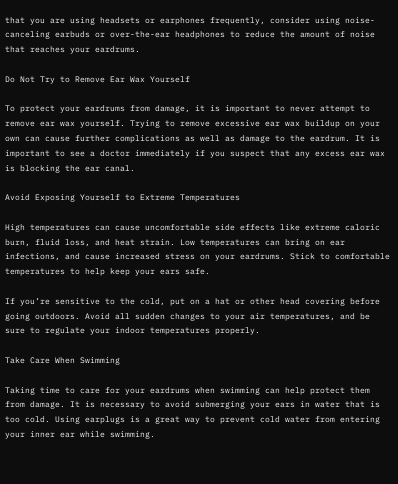that you are using headsets or earphones frequently, consider using noise-canceling earbuds or over-the-ear headphones to reduce the amount of noise that reaches your eardrums.

Do Not Try to Remove Ear Wax Yourself

To protect your eardrums from damage, it is important to never attempt to remove ear wax yourself. Trying to remove excessive ear wax buildup on your own can cause further complications as well as damage to the eardrum. It is important to see a doctor immediately if you suspect that any excess ear wax is blocking the ear canal.

Avoid Exposing Yourself to Extreme Temperatures

High temperatures can cause uncomfortable side effects like extreme caloric burn, fluid loss, and heat strain. Low temperatures can bring on ear infections, and cause increased stress on your eardrums. Stick to comfortable temperatures to help keep your ears safe.

If you’re sensitive to the cold, put on a hat or other head covering before going outdoors. Avoid all sudden changes to your air temperatures, and be sure to regulate your indoor temperatures properly.

Take Care When Swimming

Taking time to care for your eardrums when swimming can help protect them from damage. It is necessary to avoid submerging your ears in water that is too cold. Using earplugs is a great way to prevent cold water from entering your inner ear while swimming.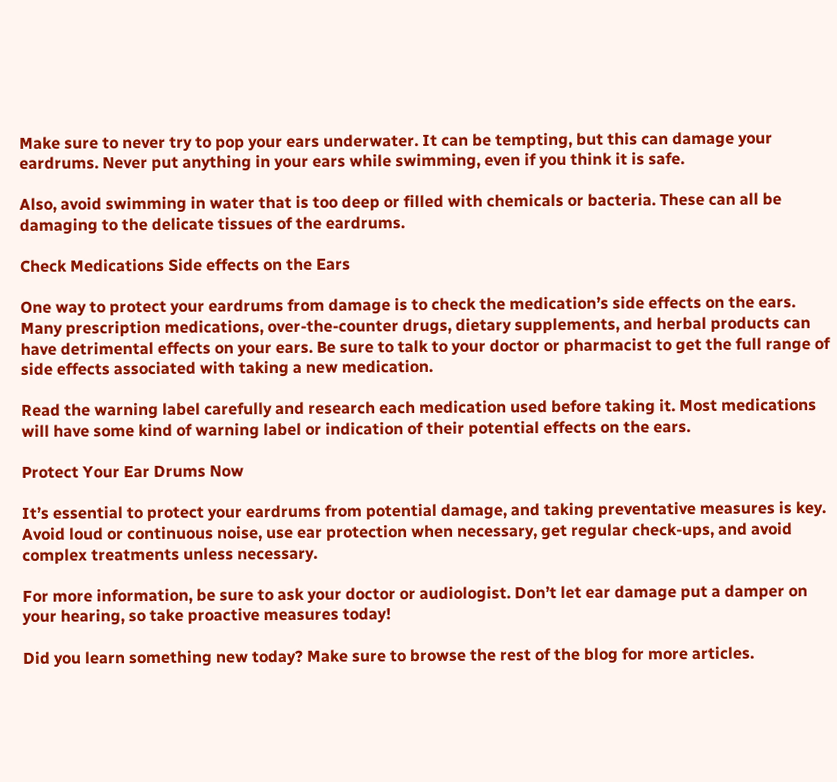Make sure to never try to pop your ears underwater. It can be tempting, but this can damage your eardrums. Never put anything in your ears while swimming, even if you think it is safe.

Also, avoid swimming in water that is too deep or filled with chemicals or bacteria. These can all be damaging to the delicate tissues of the eardrums.

Check Medications Side effects on the Ears

One way to protect your eardrums from damage is to check the medication’s side effects on the ears. Many prescription medications, over-the-counter drugs, dietary supplements, and herbal products can have detrimental effects on your ears. Be sure to talk to your doctor or pharmacist to get the full range of side effects associated with taking a new medication.

Read the warning label carefully and research each medication used before taking it. Most medications will have some kind of warning label or indication of their potential effects on the ears.

Protect Your Ear Drums Now

It’s essential to protect your eardrums from potential damage, and taking preventative measures is key. Avoid loud or continuous noise, use ear protection when necessary, get regular check-ups, and avoid complex treatments unless necessary.

For more information, be sure to ask your doctor or audiologist. Don’t let ear damage put a damper on your hearing, so take proactive measures today!

Did you learn something new today? Make sure to browse the rest of the blog for more articles.